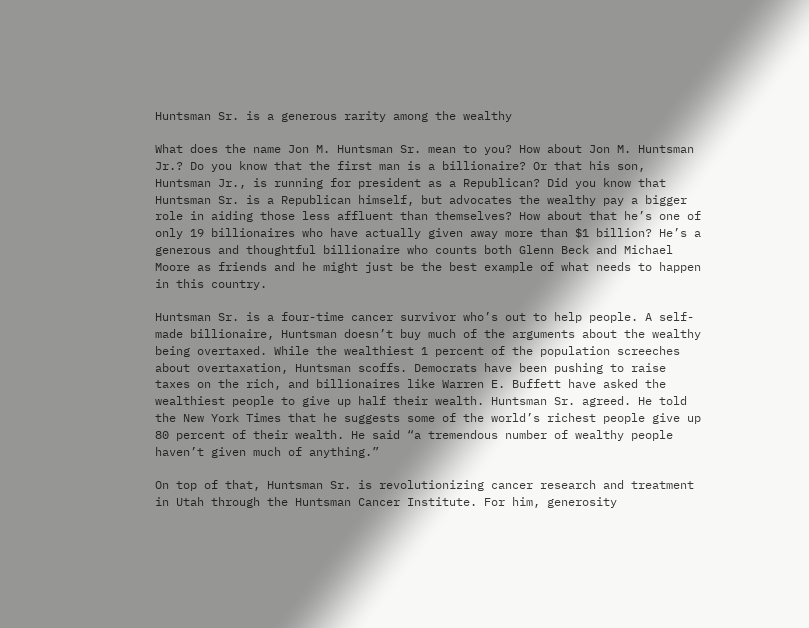Huntsman Sr. is a generous rarity among the wealthy

What does the name Jon M. Huntsman Sr. mean to you? How about Jon M. Huntsman Jr.? Do you know that the first man is a billionaire? Or that his son, Huntsman Jr., is running for president as a Republican? Did you know that Huntsman Sr. is a Republican himself, but advocates the wealthy pay a bigger role in aiding those less affluent than themselves? How about that he’s one of only 19 billionaires who have actually given away more than $1 billion? He’s a generous and thoughtful billionaire who counts both Glenn Beck and Michael Moore as friends and he might just be the best example of what needs to happen in this country.

Huntsman Sr. is a four-time cancer survivor who’s out to help people. A self-made billionaire, Huntsman doesn’t buy much of the arguments about the wealthy being overtaxed. While the wealthiest 1 percent of the population screeches about overtaxation, Huntsman scoffs. Democrats have been pushing to raise taxes on the rich, and billionaires like Warren E. Buffett have asked the wealthiest people to give up half their wealth. Huntsman Sr. agreed. He told the New York Times that he suggests some of the world’s richest people give up 80 percent of their wealth. He said “a tremendous number of wealthy people haven’t given much of anything.”

On top of that, Huntsman Sr. is revolutionizing cancer research and treatment in Utah through the Huntsman Cancer Institute. For him, generosity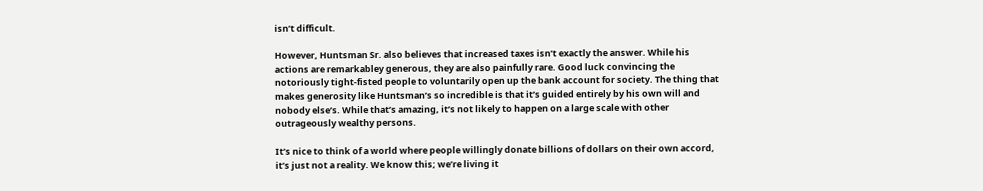isn’t difficult.

However, Huntsman Sr. also believes that increased taxes isn’t exactly the answer. While his actions are remarkabley generous, they are also painfully rare. Good luck convincing the notoriously tight-fisted people to voluntarily open up the bank account for society. The thing that makes generosity like Huntsman’s so incredible is that it’s guided entirely by his own will and nobody else’s. While that’s amazing, it’s not likely to happen on a large scale with other outrageously wealthy persons.

It’s nice to think of a world where people willingly donate billions of dollars on their own accord, it’s just not a reality. We know this; we’re living it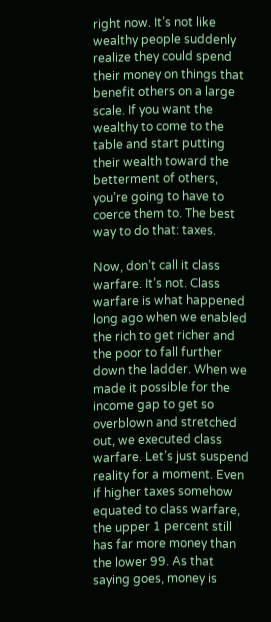right now. It’s not like wealthy people suddenly realize they could spend their money on things that benefit others on a large scale. If you want the wealthy to come to the table and start putting their wealth toward the betterment of others, you’re going to have to coerce them to. The best way to do that: taxes.

Now, don’t call it class warfare. It’s not. Class warfare is what happened long ago when we enabled the rich to get richer and the poor to fall further down the ladder. When we made it possible for the income gap to get so overblown and stretched out, we executed class warfare. Let’s just suspend reality for a moment. Even if higher taxes somehow equated to class warfare, the upper 1 percent still has far more money than the lower 99. As that saying goes, money is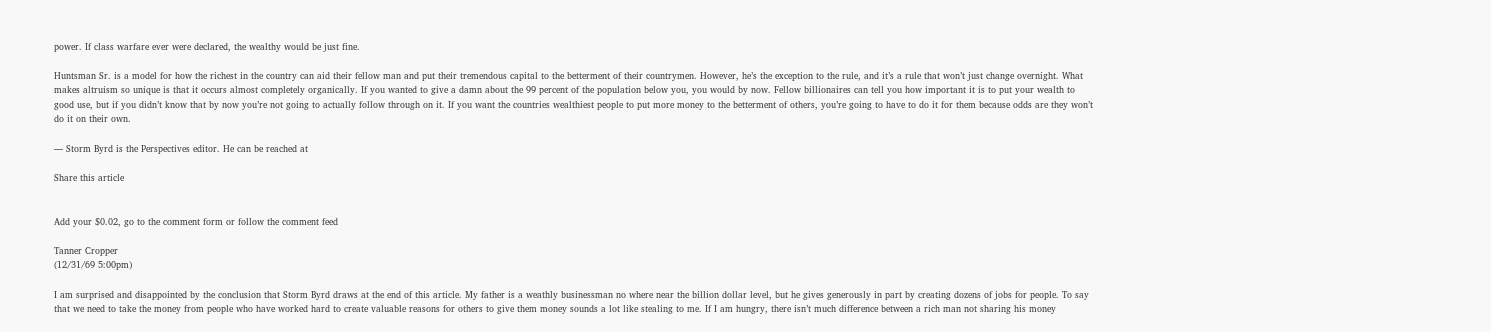power. If class warfare ever were declared, the wealthy would be just fine.

Huntsman Sr. is a model for how the richest in the country can aid their fellow man and put their tremendous capital to the betterment of their countrymen. However, he’s the exception to the rule, and it’s a rule that won’t just change overnight. What makes altruism so unique is that it occurs almost completely organically. If you wanted to give a damn about the 99 percent of the population below you, you would by now. Fellow billionaires can tell you how important it is to put your wealth to good use, but if you didn’t know that by now you’re not going to actually follow through on it. If you want the countries wealthiest people to put more money to the betterment of others, you’re going to have to do it for them because odds are they won’t do it on their own.

— Storm Byrd is the Perspectives editor. He can be reached at

Share this article


Add your $0.02, go to the comment form or follow the comment feed

Tanner Cropper
(12/31/69 5:00pm)

I am surprised and disappointed by the conclusion that Storm Byrd draws at the end of this article. My father is a weathly businessman no where near the billion dollar level, but he gives generously in part by creating dozens of jobs for people. To say that we need to take the money from people who have worked hard to create valuable reasons for others to give them money sounds a lot like stealing to me. If I am hungry, there isn’t much difference between a rich man not sharing his money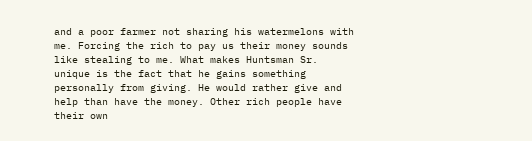and a poor farmer not sharing his watermelons with me. Forcing the rich to pay us their money sounds like stealing to me. What makes Huntsman Sr. unique is the fact that he gains something personally from giving. He would rather give and help than have the money. Other rich people have their own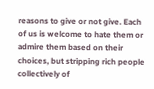reasons to give or not give. Each of us is welcome to hate them or admire them based on their choices, but stripping rich people collectively of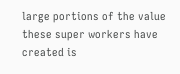large portions of the value these super workers have created is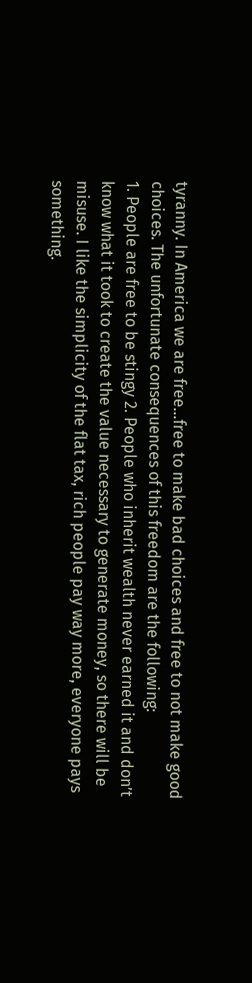tyranny. In America we are free…free to make bad choices and free to not make good choices. The unfortunate consequences of this freedom are the following:
1. People are free to be stingy 2. People who inherit wealth never earned it and don’t know what it took to create the value necessary to generate money, so there will be misuse. I like the simplicity of the flat tax, rich people pay way more, everyone pays something.